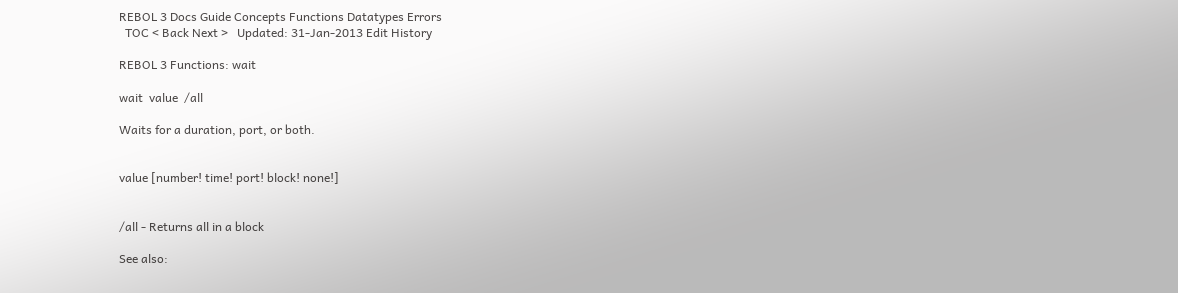REBOL 3 Docs Guide Concepts Functions Datatypes Errors
  TOC < Back Next >   Updated: 31-Jan-2013 Edit History

REBOL 3 Functions: wait

wait  value  /all

Waits for a duration, port, or both.


value [number! time! port! block! none!]


/all - Returns all in a block

See also: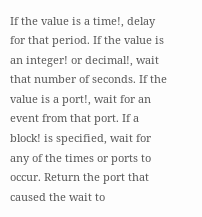If the value is a time!, delay for that period. If the value is an integer! or decimal!, wait that number of seconds. If the value is a port!, wait for an event from that port. If a block! is specified, wait for any of the times or ports to occur. Return the port that caused the wait to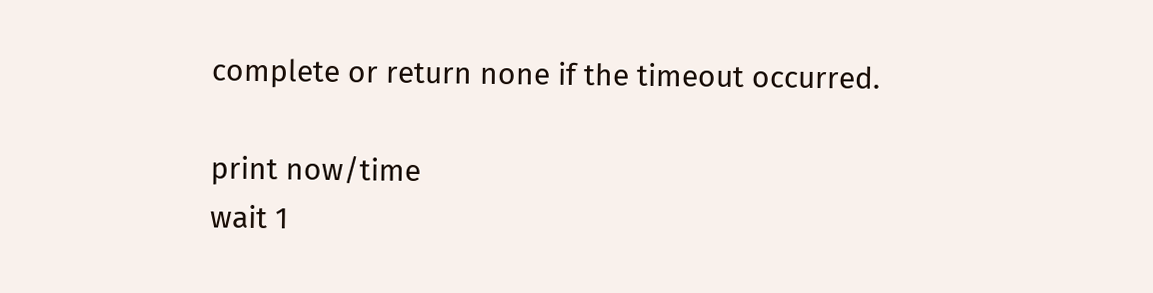complete or return none if the timeout occurred.

print now/time
wait 1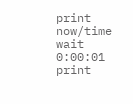print now/time
wait 0:00:01
print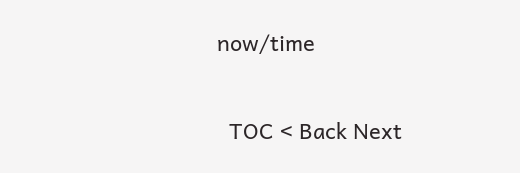now/time

  TOC < Back Next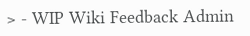> - WIP Wiki Feedback Admin